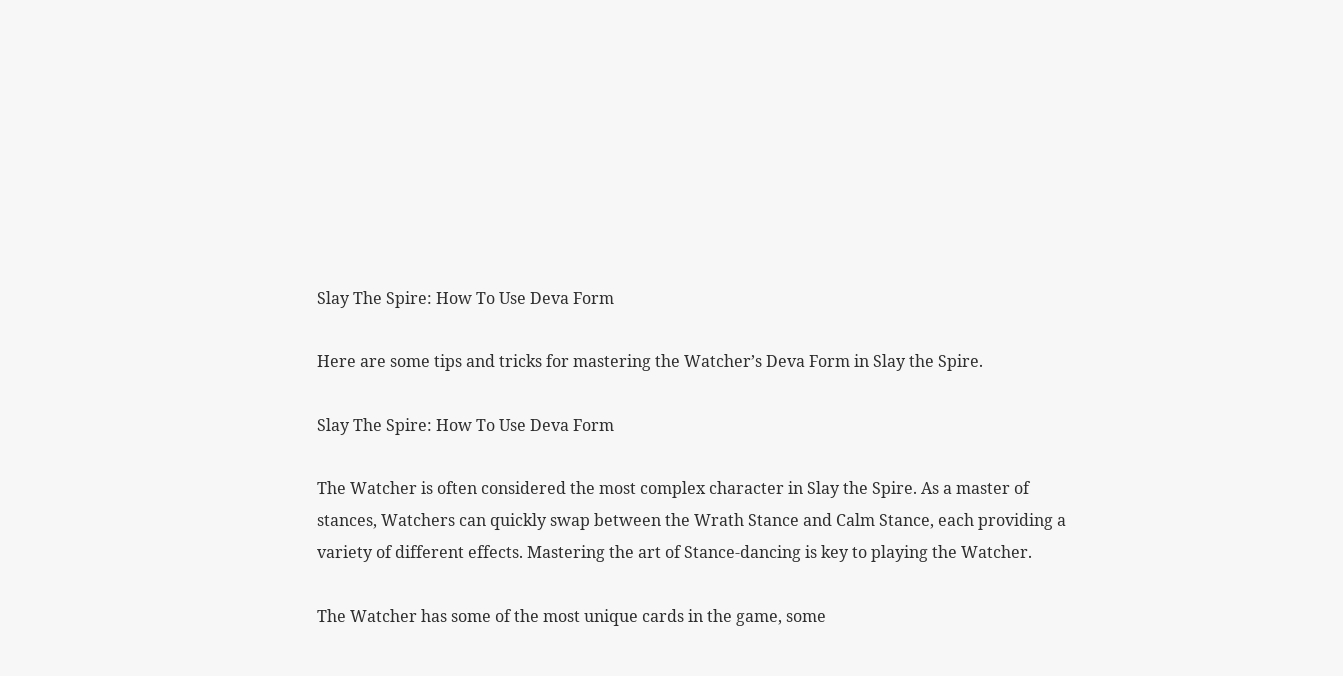Slay The Spire: How To Use Deva Form

Here are some tips and tricks for mastering the Watcher’s Deva Form in Slay the Spire.

Slay The Spire: How To Use Deva Form

The Watcher is often considered the most complex character in Slay the Spire. As a master of stances, Watchers can quickly swap between the Wrath Stance and Calm Stance, each providing a variety of different effects. Mastering the art of Stance-dancing is key to playing the Watcher.

The Watcher has some of the most unique cards in the game, some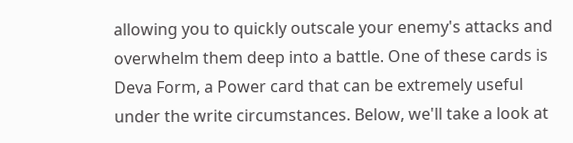allowing you to quickly outscale your enemy's attacks and overwhelm them deep into a battle. One of these cards is Deva Form, a Power card that can be extremely useful under the write circumstances. Below, we'll take a look at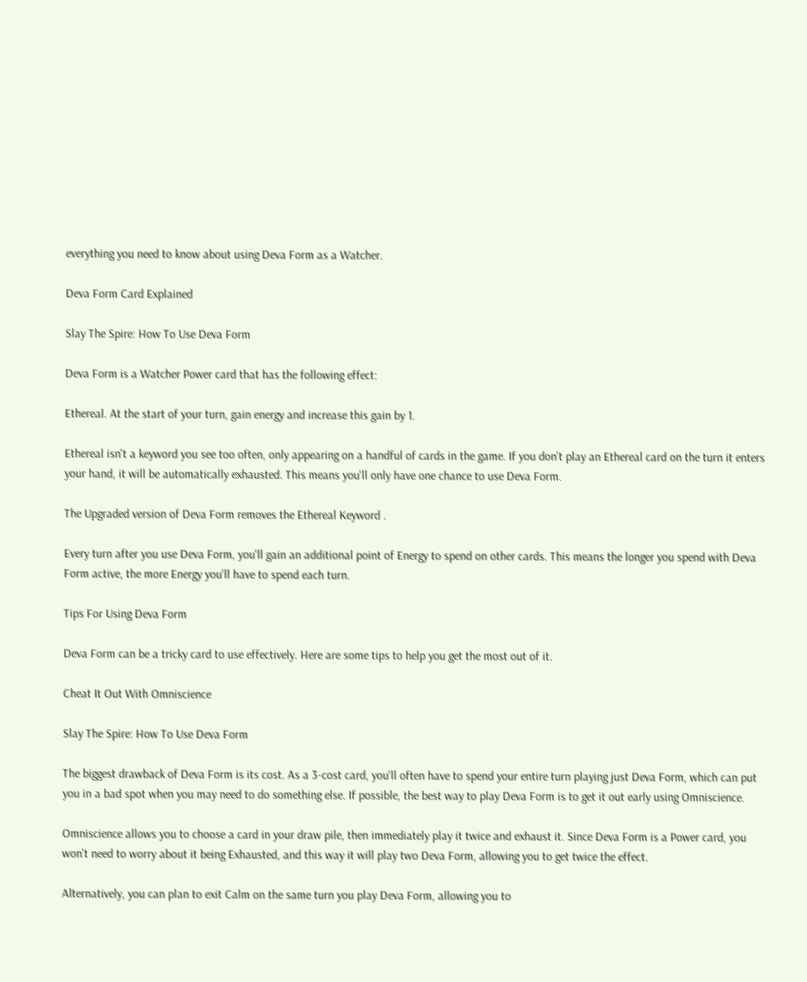everything you need to know about using Deva Form as a Watcher.

Deva Form Card Explained

Slay The Spire: How To Use Deva Form

Deva Form is a Watcher Power card that has the following effect:

Ethereal. At the start of your turn, gain energy and increase this gain by 1.

Ethereal isn't a keyword you see too often, only appearing on a handful of cards in the game. If you don't play an Ethereal card on the turn it enters your hand, it will be automatically exhausted. This means you'll only have one chance to use Deva Form.

The Upgraded version of Deva Form removes the Ethereal Keyword .

Every turn after you use Deva Form, you'll gain an additional point of Energy to spend on other cards. This means the longer you spend with Deva Form active, the more Energy you'll have to spend each turn.

Tips For Using Deva Form

Deva Form can be a tricky card to use effectively. Here are some tips to help you get the most out of it.

Cheat It Out With Omniscience

Slay The Spire: How To Use Deva Form

The biggest drawback of Deva Form is its cost. As a 3-cost card, you'll often have to spend your entire turn playing just Deva Form, which can put you in a bad spot when you may need to do something else. If possible, the best way to play Deva Form is to get it out early using Omniscience.

Omniscience allows you to choose a card in your draw pile, then immediately play it twice and exhaust it. Since Deva Form is a Power card, you won't need to worry about it being Exhausted, and this way it will play two Deva Form, allowing you to get twice the effect.

Alternatively, you can plan to exit Calm on the same turn you play Deva Form, allowing you to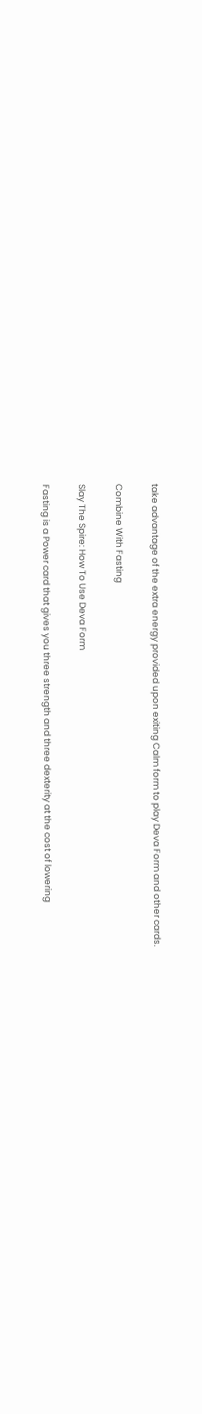take advantage of the extra energy provided upon exiting Calm form to play Deva Form and other cards.

Combine With Fasting

Slay The Spire: How To Use Deva Form

Fasting is a Power card that gives you three strength and three dexterity at the cost of lowering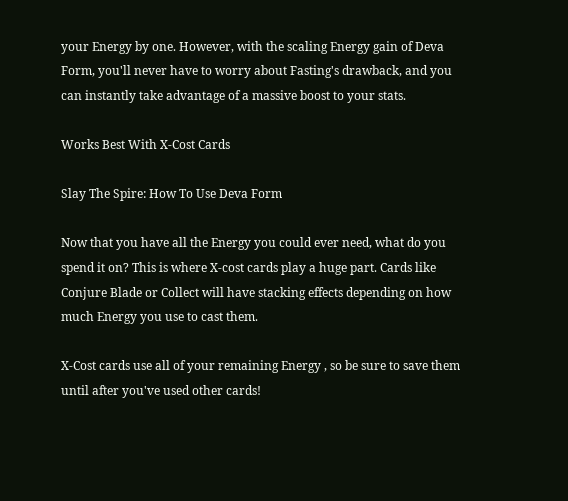your Energy by one. However, with the scaling Energy gain of Deva Form, you'll never have to worry about Fasting's drawback, and you can instantly take advantage of a massive boost to your stats.

Works Best With X-Cost Cards

Slay The Spire: How To Use Deva Form

Now that you have all the Energy you could ever need, what do you spend it on? This is where X-cost cards play a huge part. Cards like Conjure Blade or Collect will have stacking effects depending on how much Energy you use to cast them.

X-Cost cards use all of your remaining Energy , so be sure to save them until after you've used other cards!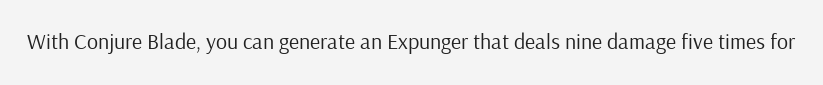With Conjure Blade, you can generate an Expunger that deals nine damage five times for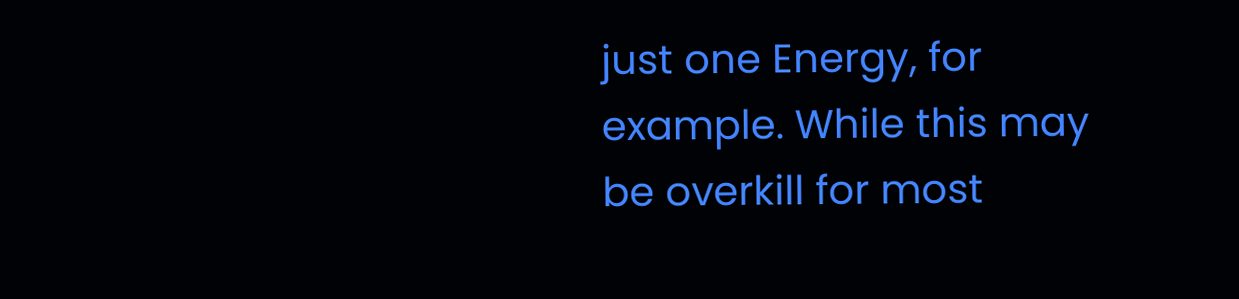just one Energy, for example. While this may be overkill for most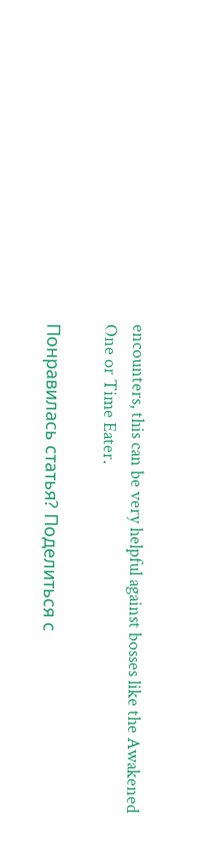encounters, this can be very helpful against bosses like the Awakened One or Time Eater.

Понравилась статья? Поделиться с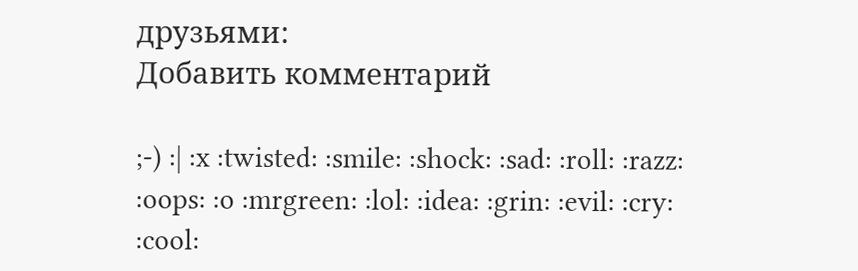друзьями:
Добавить комментарий

;-) :| :x :twisted: :smile: :shock: :sad: :roll: :razz: :oops: :o :mrgreen: :lol: :idea: :grin: :evil: :cry: :cool: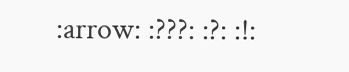:arrow: :???: :?: :!: